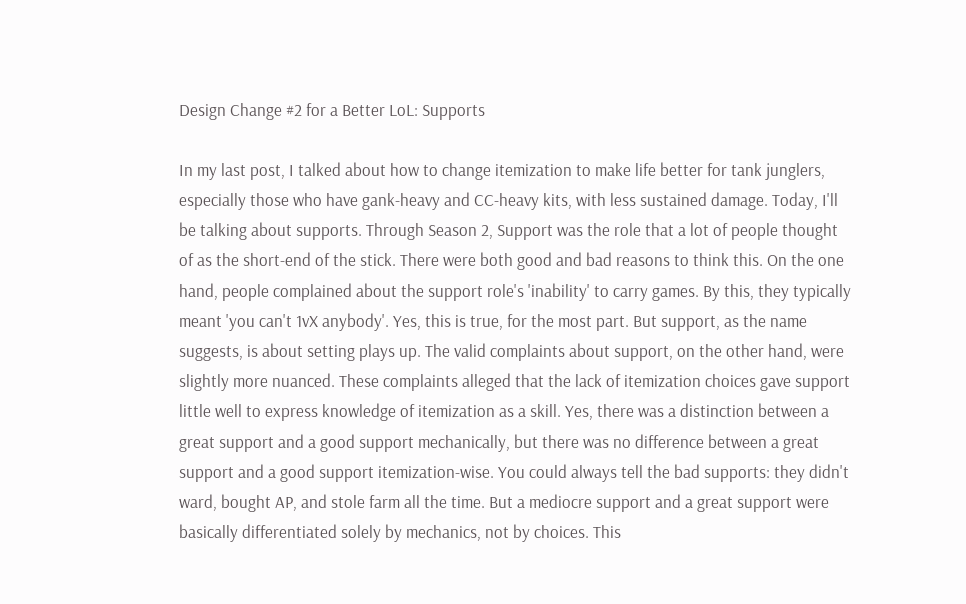Design Change #2 for a Better LoL: Supports

In my last post, I talked about how to change itemization to make life better for tank junglers, especially those who have gank-heavy and CC-heavy kits, with less sustained damage. Today, I'll be talking about supports. Through Season 2, Support was the role that a lot of people thought of as the short-end of the stick. There were both good and bad reasons to think this. On the one hand, people complained about the support role's 'inability' to carry games. By this, they typically meant 'you can't 1vX anybody'. Yes, this is true, for the most part. But support, as the name suggests, is about setting plays up. The valid complaints about support, on the other hand, were slightly more nuanced. These complaints alleged that the lack of itemization choices gave support little well to express knowledge of itemization as a skill. Yes, there was a distinction between a great support and a good support mechanically, but there was no difference between a great support and a good support itemization-wise. You could always tell the bad supports: they didn't ward, bought AP, and stole farm all the time. But a mediocre support and a great support were basically differentiated solely by mechanics, not by choices. This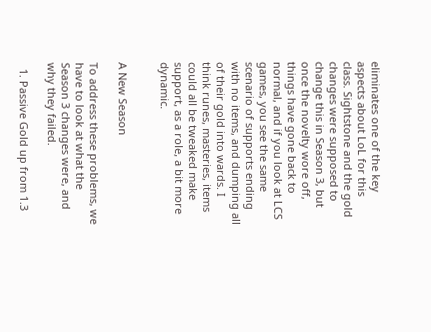eliminates one of the key aspects about LoL for this class. Sightstone and the gold changes were supposed to change this in Season 3, but once the novelty wore off, things have gone back to normal, and if you look at LCS games, you see the same scenario of supports ending with no items, and dumping all of their gold into wards. I think runes, masteries, items could all be tweaked make support, as a role, a bit more dynamic.


A New Season

To address these problems, we have to look at what the Season 3 changes were, and why they failed.

  1. Passive Gold up from 1.3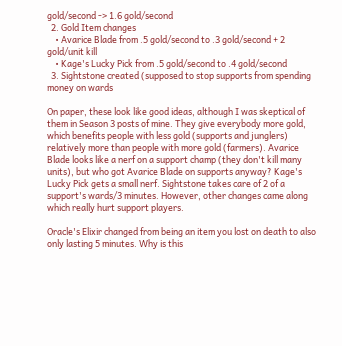gold/second -> 1.6 gold/second
  2. Gold Item changes
    • Avarice Blade from .5 gold/second to .3 gold/second + 2 gold/unit kill
    • Kage's Lucky Pick from .5 gold/second to .4 gold/second
  3. Sightstone created (supposed to stop supports from spending money on wards

On paper, these look like good ideas, although I was skeptical of them in Season 3 posts of mine. They give everybody more gold, which benefits people with less gold (supports and junglers) relatively more than people with more gold (farmers). Avarice Blade looks like a nerf on a support champ (they don't kill many units), but who got Avarice Blade on supports anyway? Kage's Lucky Pick gets a small nerf. Sightstone takes care of 2 of a support's wards/3 minutes. However, other changes came along which really hurt support players.

Oracle's Elixir changed from being an item you lost on death to also only lasting 5 minutes. Why is this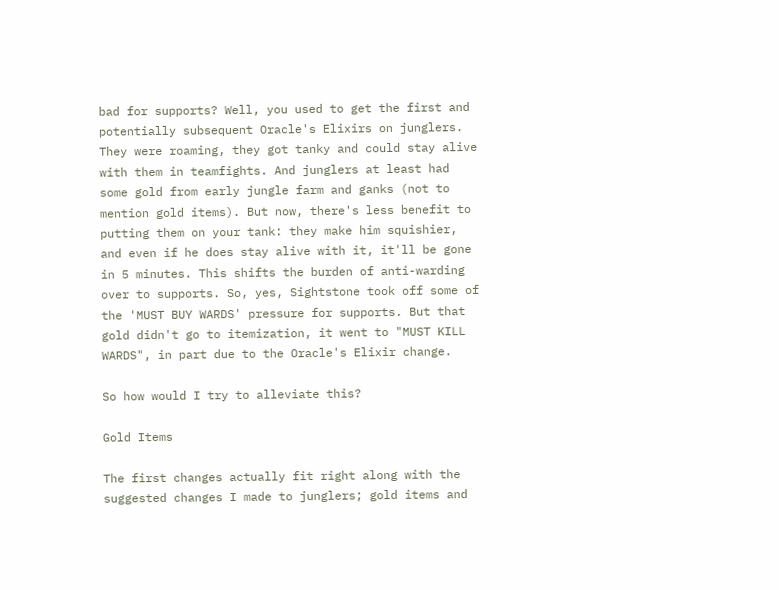bad for supports? Well, you used to get the first and potentially subsequent Oracle's Elixirs on junglers. They were roaming, they got tanky and could stay alive with them in teamfights. And junglers at least had some gold from early jungle farm and ganks (not to mention gold items). But now, there's less benefit to putting them on your tank: they make him squishier, and even if he does stay alive with it, it'll be gone in 5 minutes. This shifts the burden of anti-warding over to supports. So, yes, Sightstone took off some of the 'MUST BUY WARDS' pressure for supports. But that gold didn't go to itemization, it went to "MUST KILL WARDS", in part due to the Oracle's Elixir change.

So how would I try to alleviate this?

Gold Items

The first changes actually fit right along with the suggested changes I made to junglers; gold items and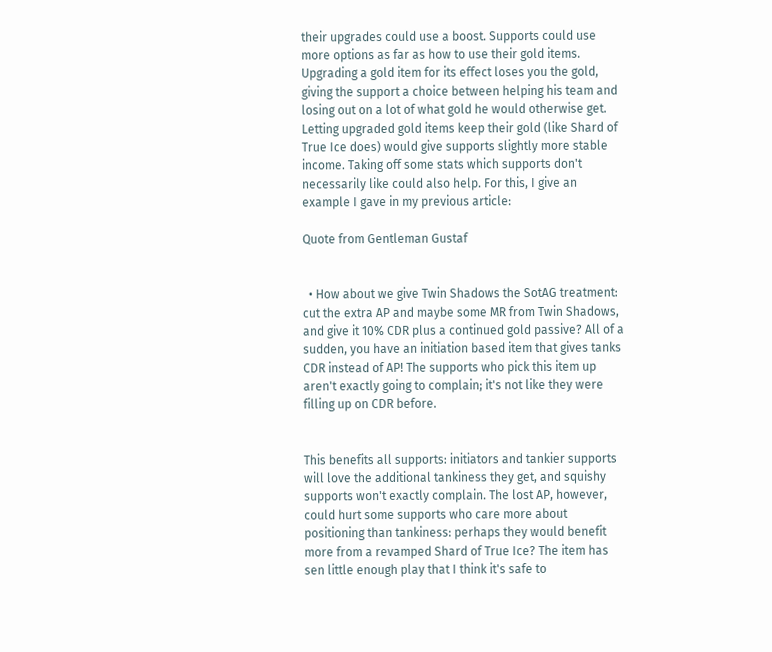their upgrades could use a boost. Supports could use more options as far as how to use their gold items. Upgrading a gold item for its effect loses you the gold, giving the support a choice between helping his team and losing out on a lot of what gold he would otherwise get. Letting upgraded gold items keep their gold (like Shard of True Ice does) would give supports slightly more stable income. Taking off some stats which supports don't necessarily like could also help. For this, I give an example I gave in my previous article:

Quote from Gentleman Gustaf


  • How about we give Twin Shadows the SotAG treatment: cut the extra AP and maybe some MR from Twin Shadows, and give it 10% CDR plus a continued gold passive? All of a sudden, you have an initiation based item that gives tanks CDR instead of AP! The supports who pick this item up aren't exactly going to complain; it's not like they were filling up on CDR before.


This benefits all supports: initiators and tankier supports will love the additional tankiness they get, and squishy supports won't exactly complain. The lost AP, however, could hurt some supports who care more about positioning than tankiness: perhaps they would benefit more from a revamped Shard of True Ice? The item has sen little enough play that I think it's safe to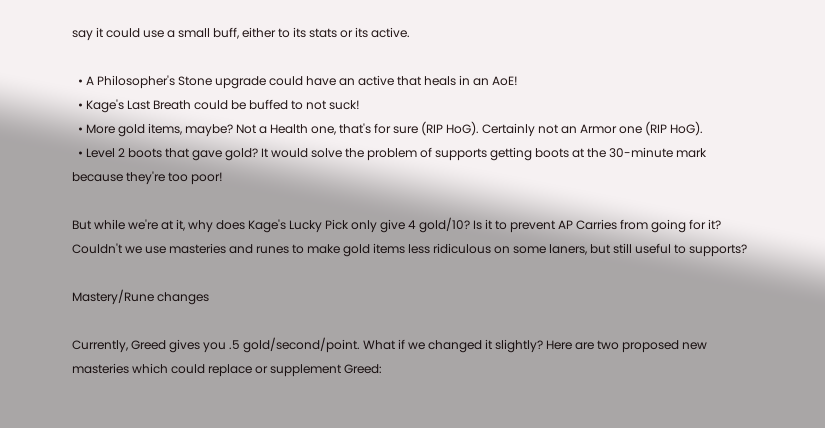say it could use a small buff, either to its stats or its active.

  • A Philosopher's Stone upgrade could have an active that heals in an AoE!
  • Kage's Last Breath could be buffed to not suck!
  • More gold items, maybe? Not a Health one, that's for sure (RIP HoG). Certainly not an Armor one (RIP HoG).
  • Level 2 boots that gave gold? It would solve the problem of supports getting boots at the 30-minute mark because they're too poor!

But while we're at it, why does Kage's Lucky Pick only give 4 gold/10? Is it to prevent AP Carries from going for it? Couldn't we use masteries and runes to make gold items less ridiculous on some laners, but still useful to supports?

Mastery/Rune changes

Currently, Greed gives you .5 gold/second/point. What if we changed it slightly? Here are two proposed new masteries which could replace or supplement Greed: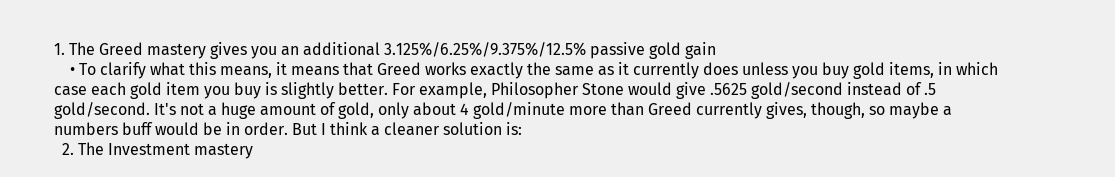1. The Greed mastery gives you an additional 3.125%/6.25%/9.375%/12.5% passive gold gain
    • To clarify what this means, it means that Greed works exactly the same as it currently does unless you buy gold items, in which case each gold item you buy is slightly better. For example, Philosopher Stone would give .5625 gold/second instead of .5 gold/second. It's not a huge amount of gold, only about 4 gold/minute more than Greed currently gives, though, so maybe a numbers buff would be in order. But I think a cleaner solution is:
  2. The Investment mastery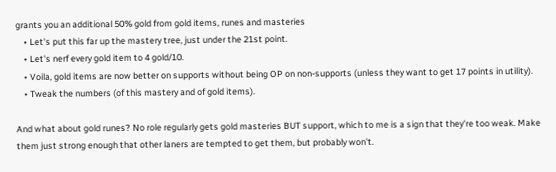grants you an additional 50% gold from gold items, runes and masteries
    • Let's put this far up the mastery tree, just under the 21st point.
    • Let's nerf every gold item to 4 gold/10.
    • Voila, gold items are now better on supports without being OP on non-supports (unless they want to get 17 points in utility).
    • Tweak the numbers (of this mastery and of gold items).

And what about gold runes? No role regularly gets gold masteries BUT support, which to me is a sign that they're too weak. Make them just strong enough that other laners are tempted to get them, but probably won't.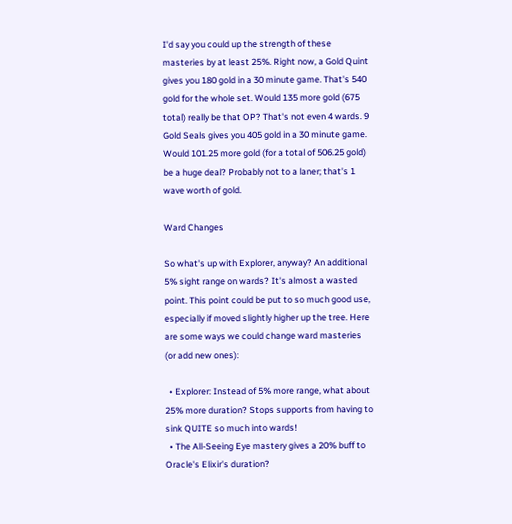I'd say you could up the strength of these masteries by at least 25%. Right now, a Gold Quint gives you 180 gold in a 30 minute game. That's 540 gold for the whole set. Would 135 more gold (675 total) really be that OP? That's not even 4 wards. 9 Gold Seals gives you 405 gold in a 30 minute game. Would 101.25 more gold (for a total of 506.25 gold) be a huge deal? Probably not to a laner; that's 1 wave worth of gold.

Ward Changes

So what's up with Explorer, anyway? An additional 5% sight range on wards? It's almost a wasted point. This point could be put to so much good use, especially if moved slightly higher up the tree. Here are some ways we could change ward masteries (or add new ones):

  • Explorer: Instead of 5% more range, what about 25% more duration? Stops supports from having to sink QUITE so much into wards!
  • The All-Seeing Eye mastery gives a 20% buff to Oracle's Elixir's duration?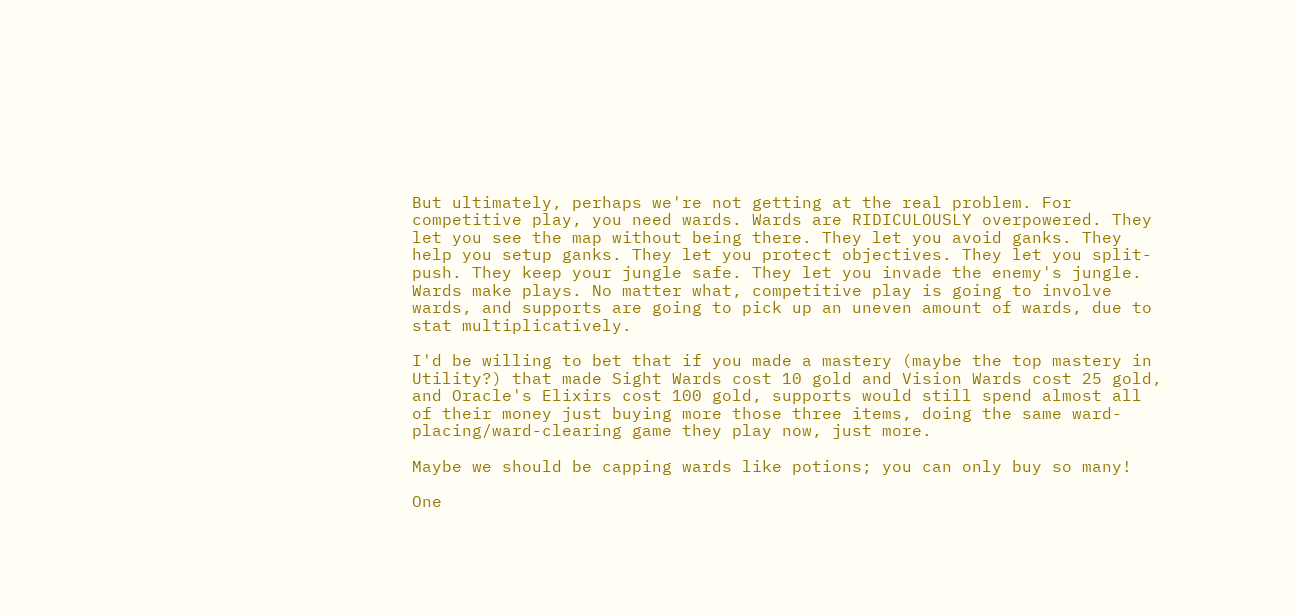But ultimately, perhaps we're not getting at the real problem. For competitive play, you need wards. Wards are RIDICULOUSLY overpowered. They let you see the map without being there. They let you avoid ganks. They help you setup ganks. They let you protect objectives. They let you split-push. They keep your jungle safe. They let you invade the enemy's jungle. Wards make plays. No matter what, competitive play is going to involve wards, and supports are going to pick up an uneven amount of wards, due to stat multiplicatively.

I'd be willing to bet that if you made a mastery (maybe the top mastery in Utility?) that made Sight Wards cost 10 gold and Vision Wards cost 25 gold, and Oracle's Elixirs cost 100 gold, supports would still spend almost all of their money just buying more those three items, doing the same ward-placing/ward-clearing game they play now, just more.

Maybe we should be capping wards like potions; you can only buy so many!

One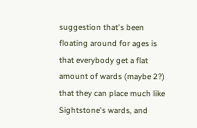suggestion that's been floating around for ages is that everybody get a flat amount of wards (maybe 2?) that they can place much like Sightstone's wards, and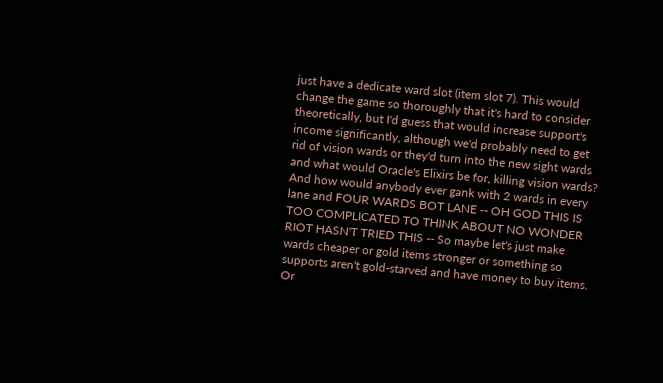just have a dedicate ward slot (item slot 7). This would change the game so thoroughly that it's hard to consider theoretically, but I'd guess that would increase support's income significantly, although we'd probably need to get rid of vision wards or they'd turn into the new sight wards and what would Oracle's Elixirs be for, killing vision wards? And how would anybody ever gank with 2 wards in every lane and FOUR WARDS BOT LANE -- OH GOD THIS IS TOO COMPLICATED TO THINK ABOUT NO WONDER RIOT HASN'T TRIED THIS -- So maybe let's just make wards cheaper or gold items stronger or something so supports aren't gold-starved and have money to buy items. Or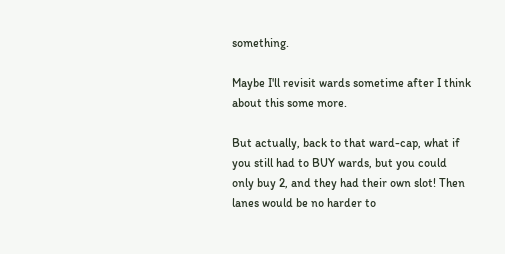something.

Maybe I'll revisit wards sometime after I think about this some more.

But actually, back to that ward-cap, what if you still had to BUY wards, but you could only buy 2, and they had their own slot! Then lanes would be no harder to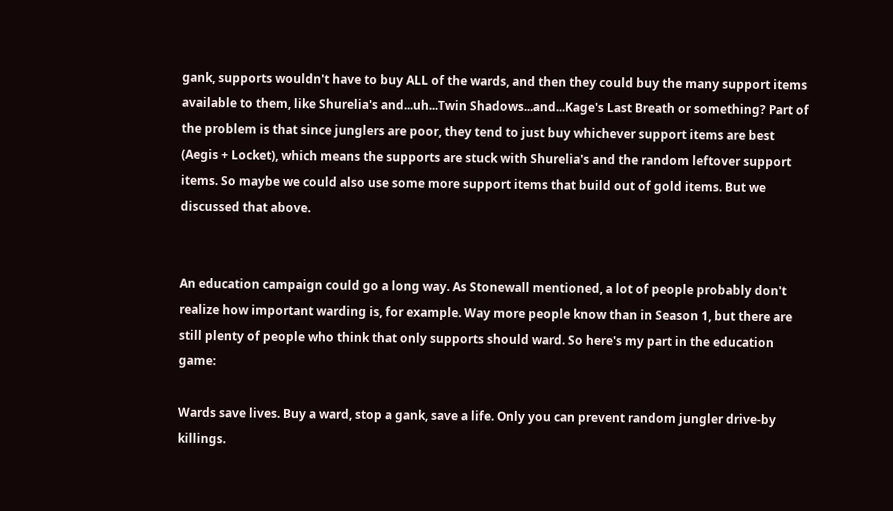gank, supports wouldn't have to buy ALL of the wards, and then they could buy the many support items available to them, like Shurelia's and...uh...Twin Shadows...and...Kage's Last Breath or something? Part of the problem is that since junglers are poor, they tend to just buy whichever support items are best (Aegis + Locket), which means the supports are stuck with Shurelia's and the random leftover support items. So maybe we could also use some more support items that build out of gold items. But we discussed that above.


An education campaign could go a long way. As Stonewall mentioned, a lot of people probably don't realize how important warding is, for example. Way more people know than in Season 1, but there are still plenty of people who think that only supports should ward. So here's my part in the education game:

Wards save lives. Buy a ward, stop a gank, save a life. Only you can prevent random jungler drive-by killings.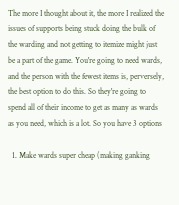The more I thought about it, the more I realized the issues of supports being stuck doing the bulk of the warding and not getting to itemize might just be a part of the game. You're going to need wards, and the person with the fewest items is, perversely, the best option to do this. So they're going to spend all of their income to get as many as wards as you need, which is a lot. So you have 3 options

  1. Make wards super cheap (making ganking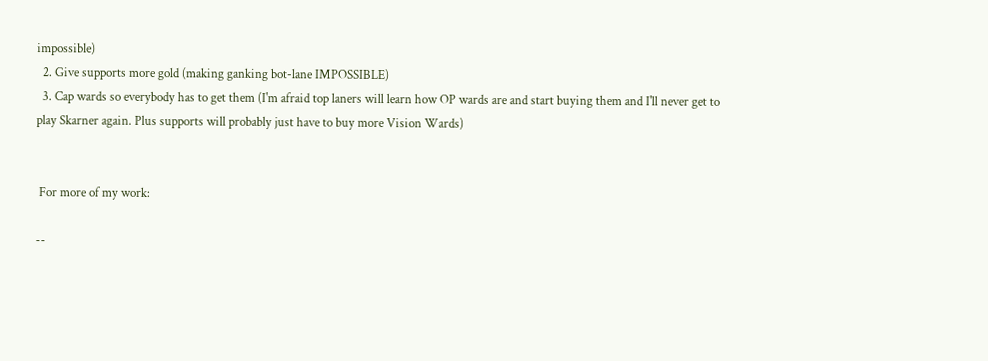impossible)
  2. Give supports more gold (making ganking bot-lane IMPOSSIBLE)
  3. Cap wards so everybody has to get them (I'm afraid top laners will learn how OP wards are and start buying them and I'll never get to play Skarner again. Plus supports will probably just have to buy more Vision Wards)


 For more of my work:

--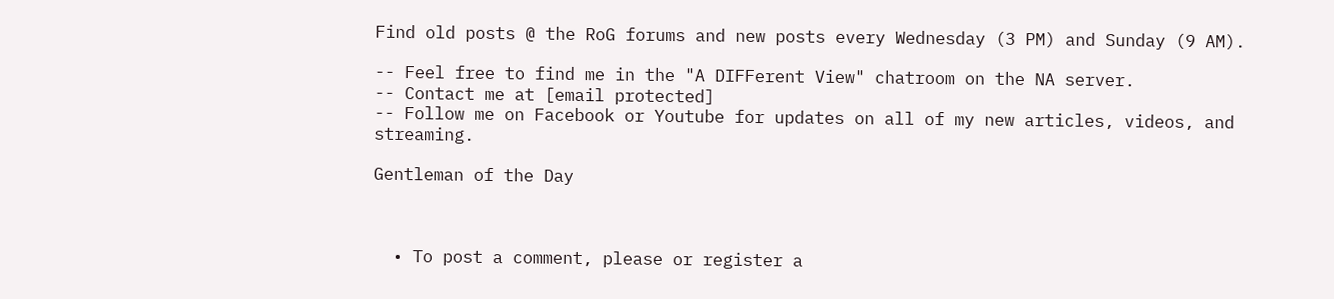Find old posts @ the RoG forums and new posts every Wednesday (3 PM) and Sunday (9 AM).

-- Feel free to find me in the "A DIFFerent View" chatroom on the NA server.
-- Contact me at [email protected]
-- Follow me on Facebook or Youtube for updates on all of my new articles, videos, and streaming.

Gentleman of the Day



  • To post a comment, please or register a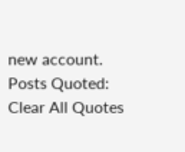new account.
Posts Quoted:
Clear All Quotes